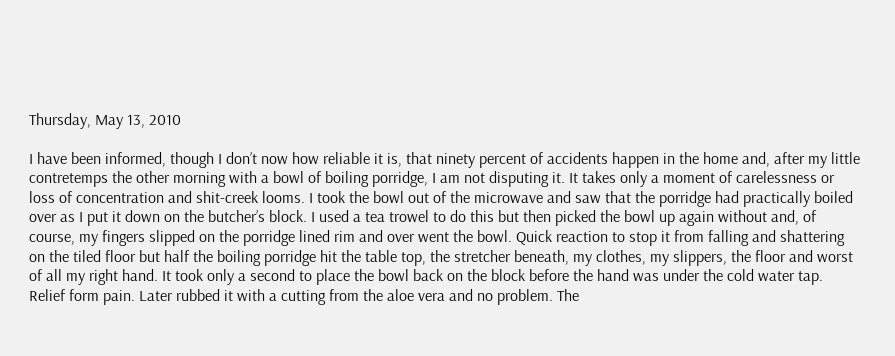Thursday, May 13, 2010

I have been informed, though I don’t now how reliable it is, that ninety percent of accidents happen in the home and, after my little contretemps the other morning with a bowl of boiling porridge, I am not disputing it. It takes only a moment of carelessness or loss of concentration and shit-creek looms. I took the bowl out of the microwave and saw that the porridge had practically boiled over as I put it down on the butcher’s block. I used a tea trowel to do this but then picked the bowl up again without and, of course, my fingers slipped on the porridge lined rim and over went the bowl. Quick reaction to stop it from falling and shattering on the tiled floor but half the boiling porridge hit the table top, the stretcher beneath, my clothes, my slippers, the floor and worst of all my right hand. It took only a second to place the bowl back on the block before the hand was under the cold water tap. Relief form pain. Later rubbed it with a cutting from the aloe vera and no problem. The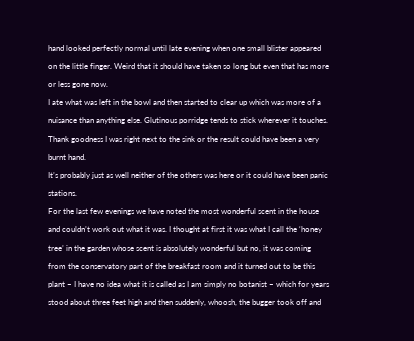hand looked perfectly normal until late evening when one small blister appeared on the little finger. Weird that it should have taken so long but even that has more or less gone now.
I ate what was left in the bowl and then started to clear up which was more of a nuisance than anything else. Glutinous porridge tends to stick wherever it touches. Thank goodness I was right next to the sink or the result could have been a very burnt hand.
It’s probably just as well neither of the others was here or it could have been panic stations.
For the last few evenings we have noted the most wonderful scent in the house and couldn’t work out what it was. I thought at first it was what I call the ‘honey tree’ in the garden whose scent is absolutely wonderful but no, it was coming from the conservatory part of the breakfast room and it turned out to be this plant – I have no idea what it is called as I am simply no botanist – which for years stood about three feet high and then suddenly, whoosh, the bugger took off and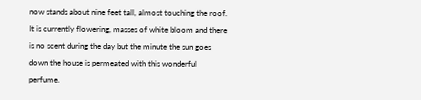now stands about nine feet tall, almost touching the roof. It is currently flowering, masses of white bloom and there is no scent during the day but the minute the sun goes down the house is permeated with this wonderful perfume.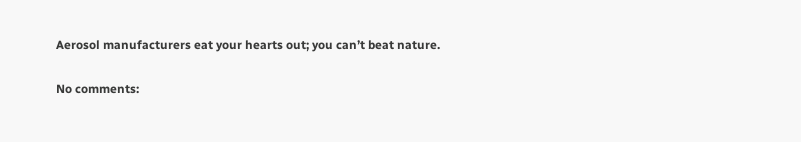Aerosol manufacturers eat your hearts out; you can’t beat nature.

No comments: